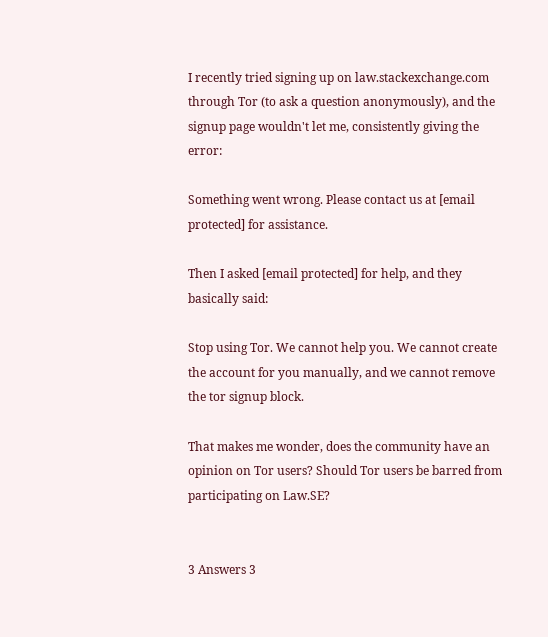I recently tried signing up on law.stackexchange.com through Tor (to ask a question anonymously), and the signup page wouldn't let me, consistently giving the error:

Something went wrong. Please contact us at [email protected] for assistance.

Then I asked [email protected] for help, and they basically said:

Stop using Tor. We cannot help you. We cannot create the account for you manually, and we cannot remove the tor signup block.

That makes me wonder, does the community have an opinion on Tor users? Should Tor users be barred from participating on Law.SE?


3 Answers 3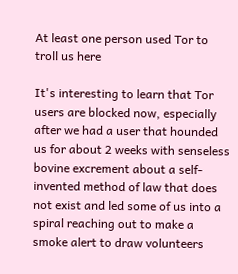At least one person used Tor to troll us here

It's interesting to learn that Tor users are blocked now, especially after we had a user that hounded us for about 2 weeks with senseless bovine excrement about a self-invented method of law that does not exist and led some of us into a spiral reaching out to make a smoke alert to draw volunteers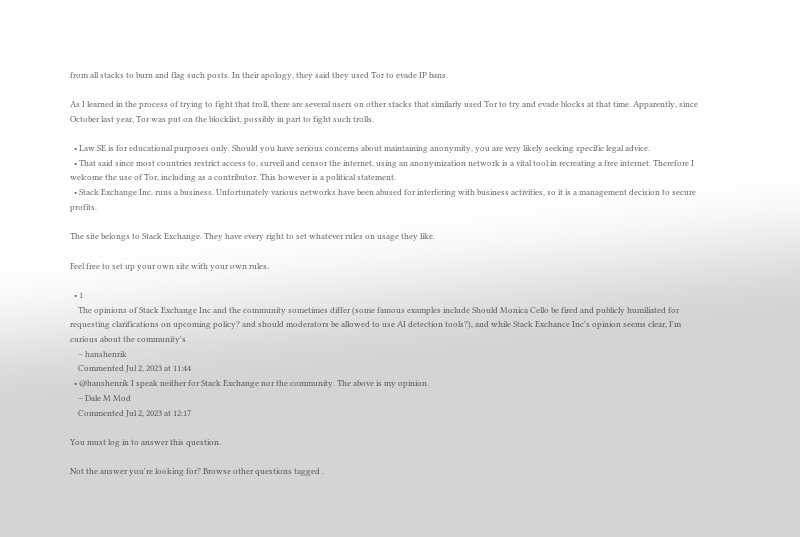from all stacks to burn and flag such posts. In their apology, they said they used Tor to evade IP bans.

As I learned in the process of trying to fight that troll, there are several users on other stacks that similarly used Tor to try and evade blocks at that time. Apparently, since October last year, Tor was put on the blocklist, possibly in part to fight such trolls.

  • Law.SE is for educational purposes only. Should you have serious concerns about maintaining anonymity, you are very likely seeking specific legal advice.
  • That said since most countries restrict access to, surveil and censor the internet, using an anonymization network is a vital tool in recreating a free internet. Therefore I welcome the use of Tor, including as a contributor. This however is a political statement.
  • Stack Exchange Inc. runs a business. Unfortunately various networks have been abused for interfering with business activities, so it is a management decision to secure profits.

The site belongs to Stack Exchange. They have every right to set whatever rules on usage they like.

Feel free to set up your own site with your own rules.

  • 1
    The opinions of Stack Exchange Inc and the community sometimes differ (some famous examples include Should Monica Cello be fired and publicly humiliated for requesting clarifications on upcoming policy? and should moderators be allowed to use AI detection tools?), and while Stack Exchance Inc's opinion seems clear, I'm curious about the community's
    – hanshenrik
    Commented Jul 2, 2023 at 11:44
  • @hanshenrik I speak neither for Stack Exchange nor the community. The above is my opinion.
    – Dale M Mod
    Commented Jul 2, 2023 at 12:17

You must log in to answer this question.

Not the answer you're looking for? Browse other questions tagged .